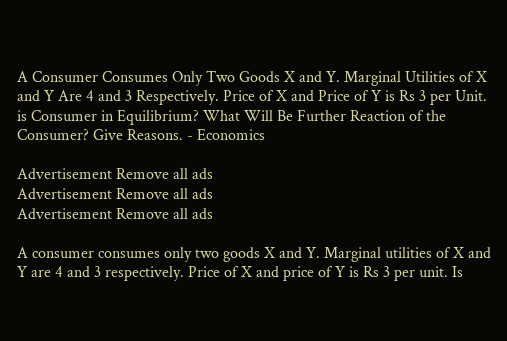A Consumer Consumes Only Two Goods X and Y. Marginal Utilities of X and Y Are 4 and 3 Respectively. Price of X and Price of Y is Rs 3 per Unit. is Consumer in Equilibrium? What Will Be Further Reaction of the Consumer? Give Reasons. - Economics

Advertisement Remove all ads
Advertisement Remove all ads
Advertisement Remove all ads

A consumer consumes only two goods X and Y. Marginal utilities of X and Y are 4 and 3 respectively. Price of X and price of Y is Rs 3 per unit. Is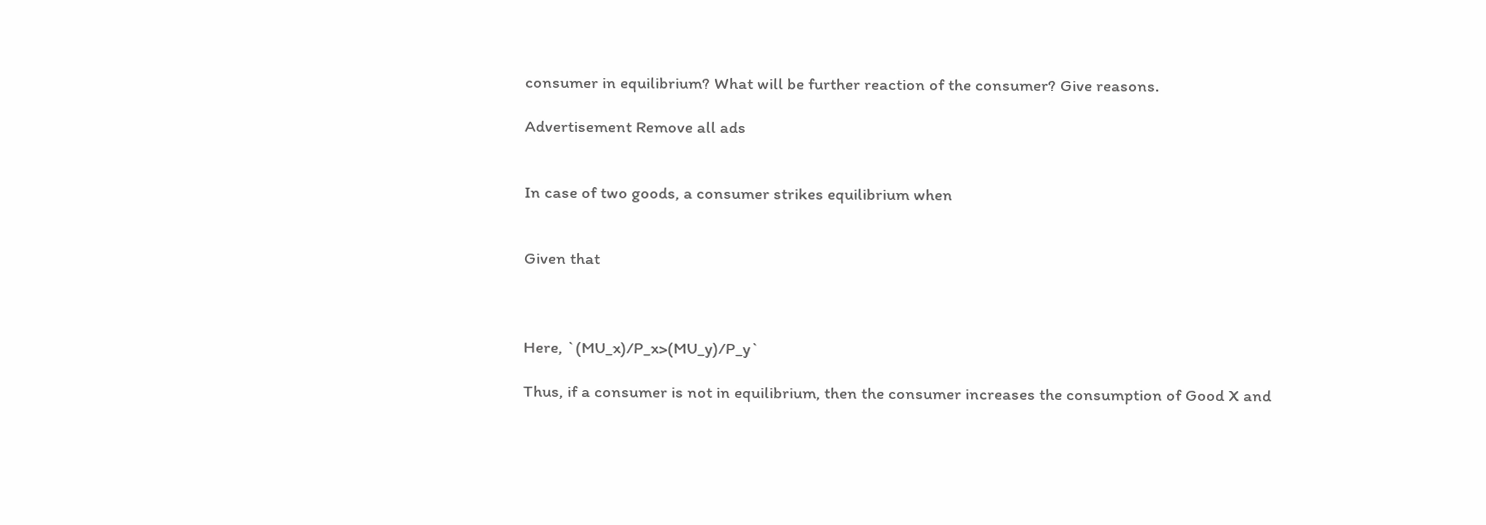consumer in equilibrium? What will be further reaction of the consumer? Give reasons.

Advertisement Remove all ads


In case of two goods, a consumer strikes equilibrium when


Given that



Here, `(MU_x)/P_x>(MU_y)/P_y`

Thus, if a consumer is not in equilibrium, then the consumer increases the consumption of Good X and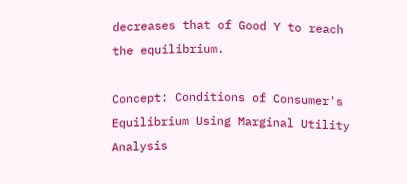decreases that of Good Y to reach the equilibrium.

Concept: Conditions of Consumer's Equilibrium Using Marginal Utility Analysis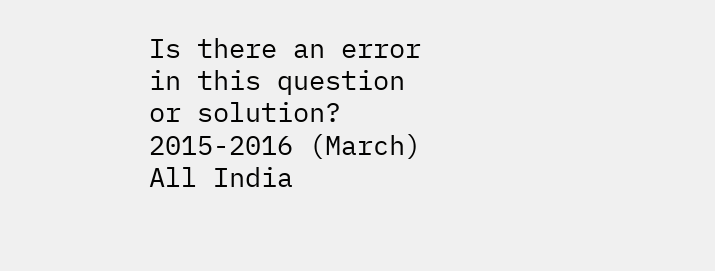Is there an error in this question or solution?
2015-2016 (March) All India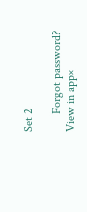Set 2

      Forgot password?
View in app×